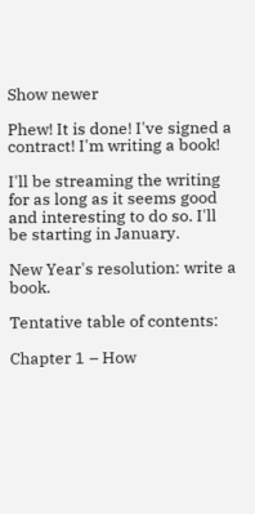Show newer

Phew! It is done! I've signed a contract! I'm writing a book!

I'll be streaming the writing for as long as it seems good and interesting to do so. I'll be starting in January.

New Year's resolution: write a book.

Tentative table of contents:

Chapter 1 – How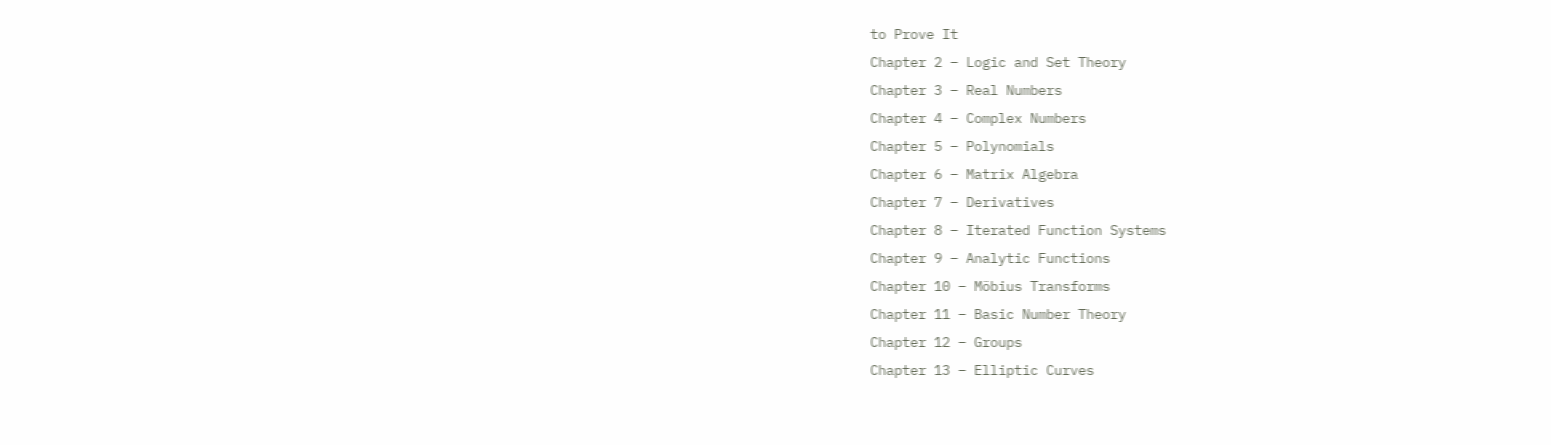to Prove It
Chapter 2 – Logic and Set Theory
Chapter 3 – Real Numbers
Chapter 4 – Complex Numbers
Chapter 5 – Polynomials
Chapter 6 – Matrix Algebra
Chapter 7 – Derivatives
Chapter 8 – Iterated Function Systems
Chapter 9 – Analytic Functions
Chapter 10 – Möbius Transforms
Chapter 11 – Basic Number Theory
Chapter 12 – Groups
Chapter 13 – Elliptic Curves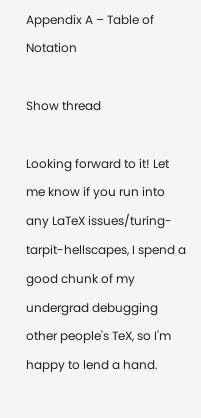Appendix A – Table of Notation

Show thread

Looking forward to it! Let me know if you run into any LaTeX issues/turing-tarpit-hellscapes, I spend a good chunk of my undergrad debugging other people's TeX, so I'm happy to lend a hand.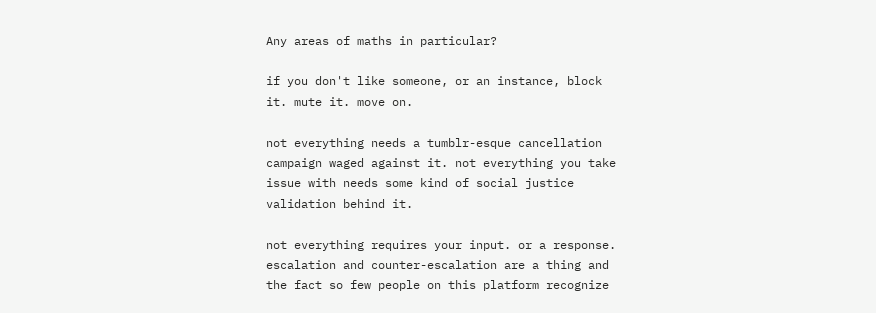Any areas of maths in particular?

if you don't like someone, or an instance, block it. mute it. move on.

not everything needs a tumblr-esque cancellation campaign waged against it. not everything you take issue with needs some kind of social justice validation behind it.

not everything requires your input. or a response. escalation and counter-escalation are a thing and the fact so few people on this platform recognize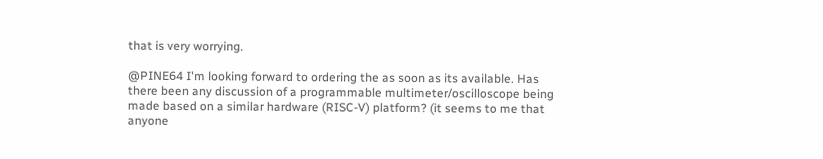that is very worrying.

@PINE64 I'm looking forward to ordering the as soon as its available. Has there been any discussion of a programmable multimeter/oscilloscope being made based on a similar hardware (RISC-V) platform? (it seems to me that anyone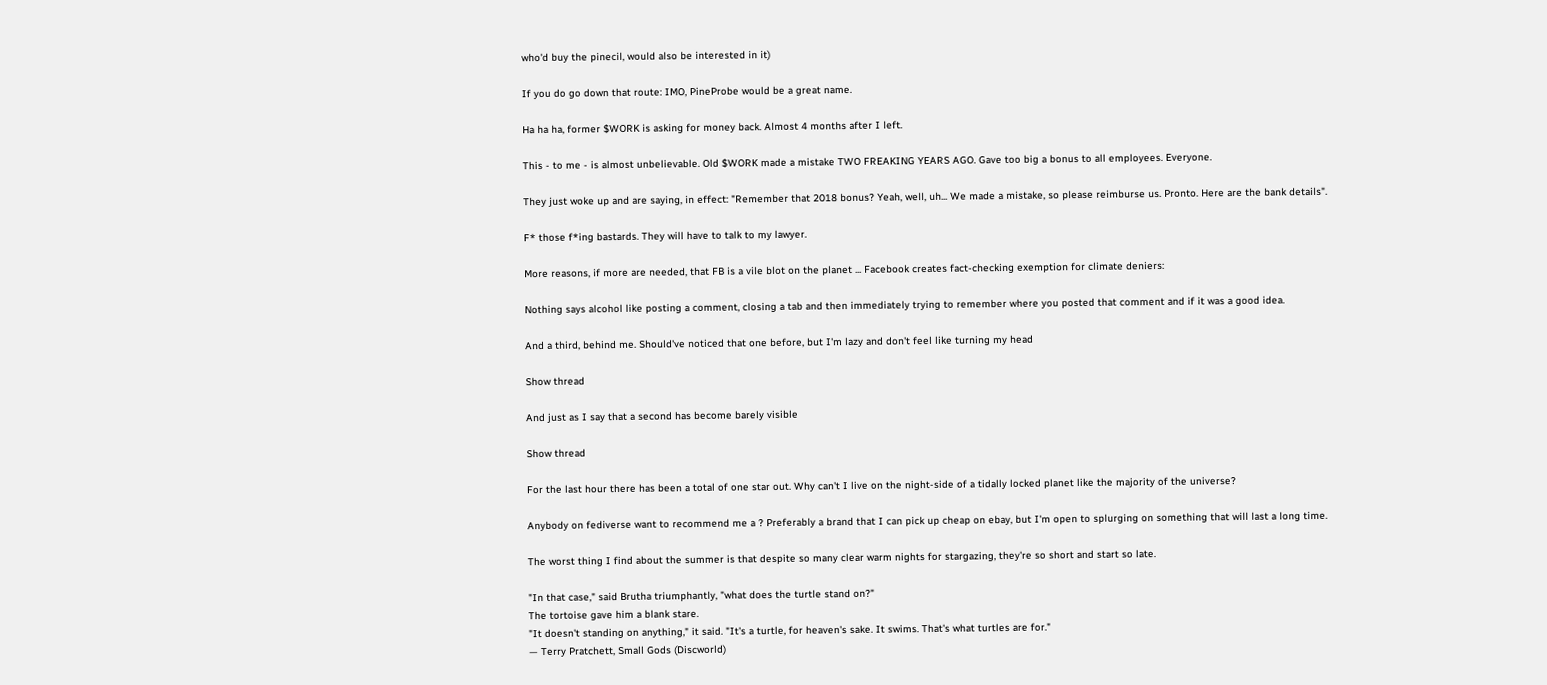who'd buy the pinecil, would also be interested in it)

If you do go down that route: IMO, PineProbe would be a great name.

Ha ha ha, former $WORK is asking for money back. Almost 4 months after I left.

This - to me - is almost unbelievable. Old $WORK made a mistake TWO FREAKING YEARS AGO. Gave too big a bonus to all employees. Everyone.

They just woke up and are saying, in effect: "Remember that 2018 bonus? Yeah, well, uh... We made a mistake, so please reimburse us. Pronto. Here are the bank details".

F* those f*ing bastards. They will have to talk to my lawyer.

More reasons, if more are needed, that FB is a vile blot on the planet ... Facebook creates fact-checking exemption for climate deniers:

Nothing says alcohol like posting a comment, closing a tab and then immediately trying to remember where you posted that comment and if it was a good idea.

And a third, behind me. Should've noticed that one before, but I'm lazy and don't feel like turning my head

Show thread

And just as I say that a second has become barely visible

Show thread

For the last hour there has been a total of one star out. Why can't I live on the night-side of a tidally locked planet like the majority of the universe?

Anybody on fediverse want to recommend me a ? Preferably a brand that I can pick up cheap on ebay, but I'm open to splurging on something that will last a long time.

The worst thing I find about the summer is that despite so many clear warm nights for stargazing, they're so short and start so late.

"In that case," said Brutha triumphantly, "what does the turtle stand on?"
The tortoise gave him a blank stare.
"It doesn't standing on anything," it said. "It's a turtle, for heaven's sake. It swims. That's what turtles are for."
— Terry Pratchett, Small Gods (Discworld)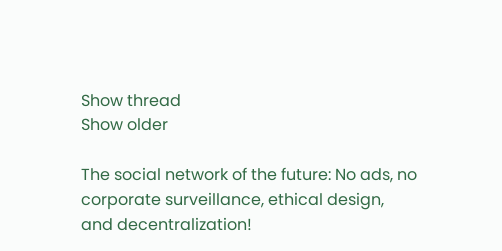Show thread
Show older

The social network of the future: No ads, no corporate surveillance, ethical design, and decentralization!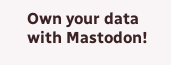Own your data with Mastodon!